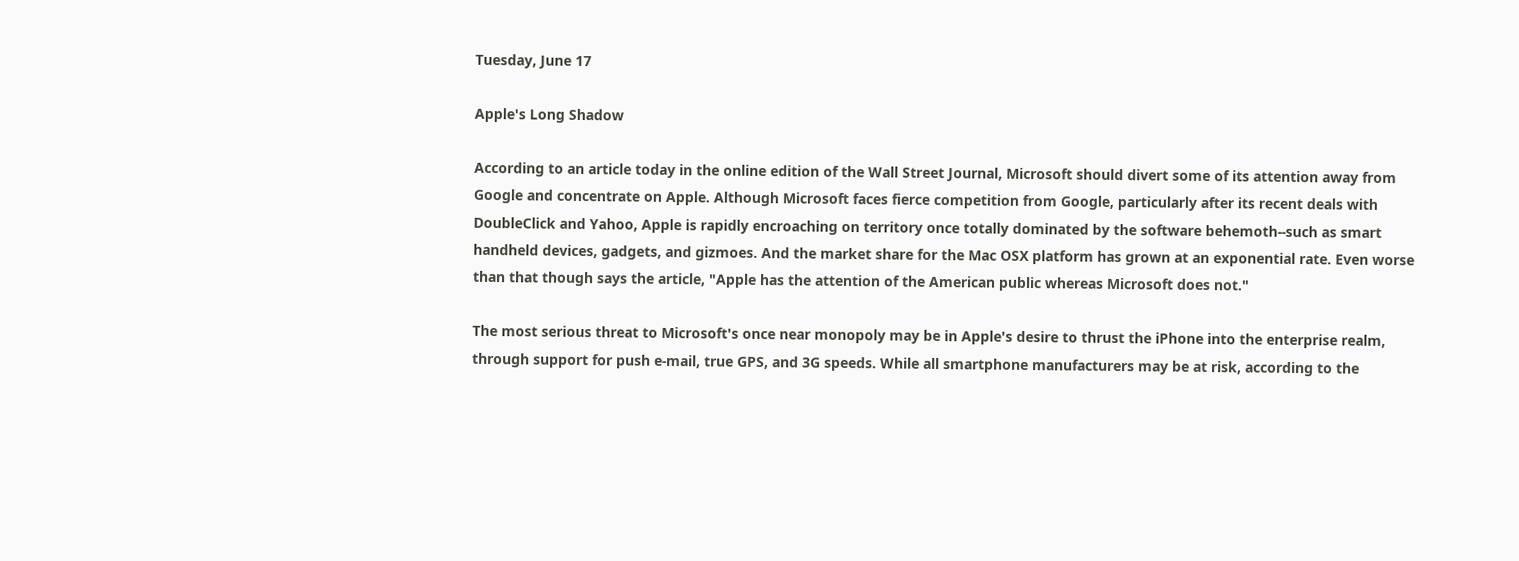Tuesday, June 17

Apple's Long Shadow

According to an article today in the online edition of the Wall Street Journal, Microsoft should divert some of its attention away from Google and concentrate on Apple. Although Microsoft faces fierce competition from Google, particularly after its recent deals with DoubleClick and Yahoo, Apple is rapidly encroaching on territory once totally dominated by the software behemoth--such as smart handheld devices, gadgets, and gizmoes. And the market share for the Mac OSX platform has grown at an exponential rate. Even worse than that though says the article, "Apple has the attention of the American public whereas Microsoft does not."

The most serious threat to Microsoft's once near monopoly may be in Apple's desire to thrust the iPhone into the enterprise realm, through support for push e-mail, true GPS, and 3G speeds. While all smartphone manufacturers may be at risk, according to the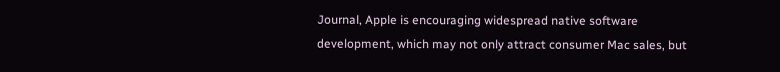Journal, Apple is encouraging widespread native software development, which may not only attract consumer Mac sales, but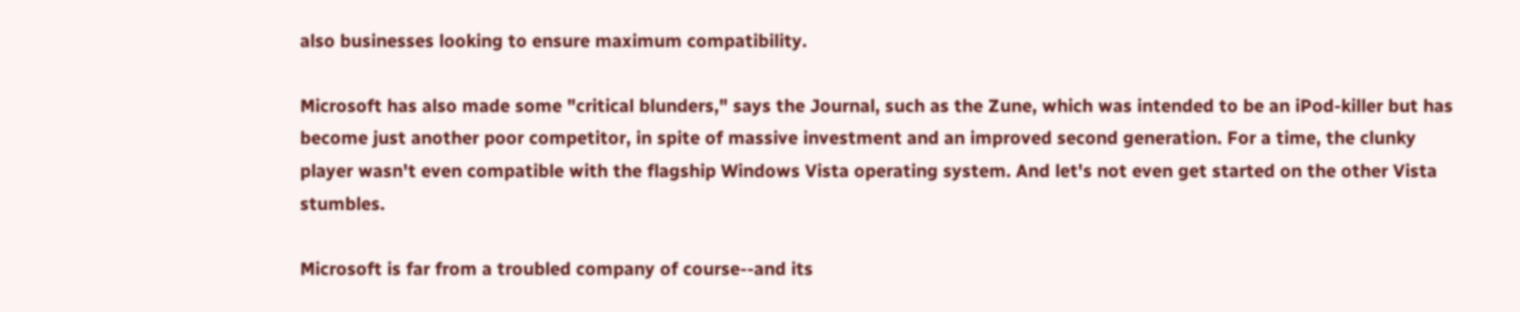also businesses looking to ensure maximum compatibility.

Microsoft has also made some "critical blunders," says the Journal, such as the Zune, which was intended to be an iPod-killer but has become just another poor competitor, in spite of massive investment and an improved second generation. For a time, the clunky player wasn't even compatible with the flagship Windows Vista operating system. And let's not even get started on the other Vista stumbles.

Microsoft is far from a troubled company of course--and its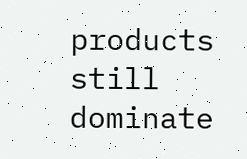products still dominate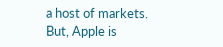a host of markets. But, Apple is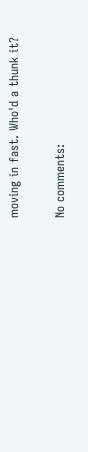moving in fast. Who'd a thunk it?

No comments: